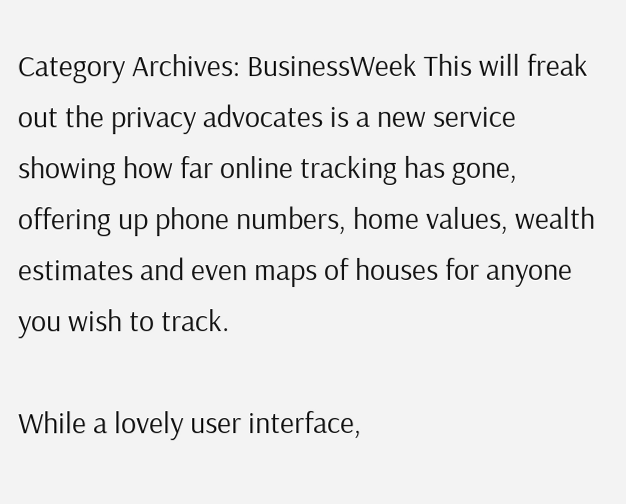Category Archives: BusinessWeek This will freak out the privacy advocates is a new service showing how far online tracking has gone, offering up phone numbers, home values, wealth estimates and even maps of houses for anyone you wish to track.

While a lovely user interface,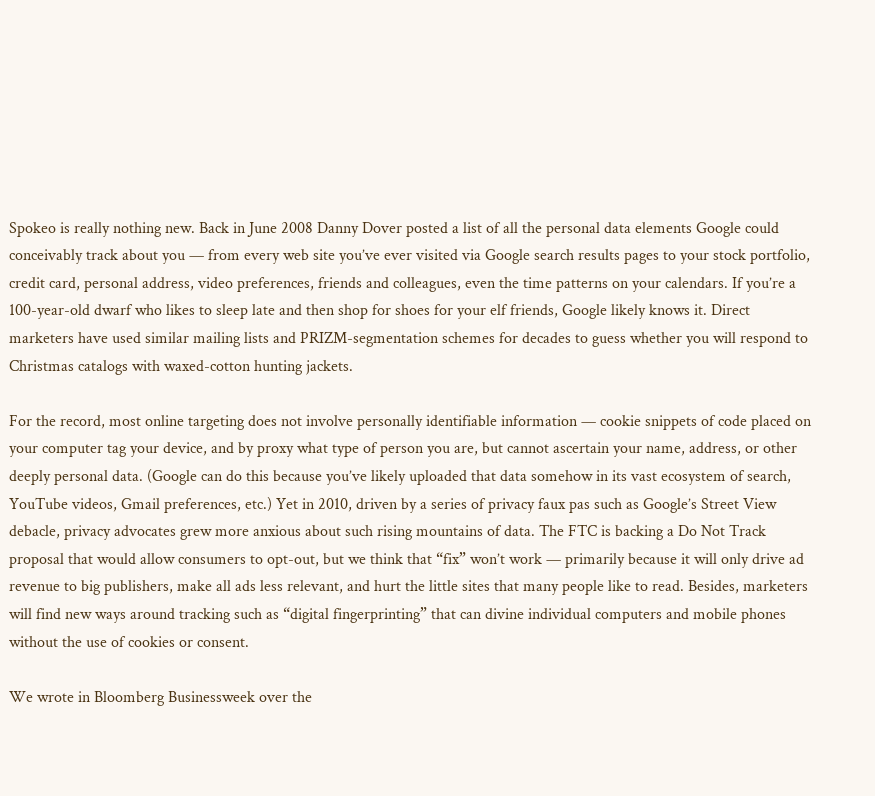Spokeo is really nothing new. Back in June 2008 Danny Dover posted a list of all the personal data elements Google could conceivably track about you — from every web site you’ve ever visited via Google search results pages to your stock portfolio, credit card, personal address, video preferences, friends and colleagues, even the time patterns on your calendars. If you’re a 100-year-old dwarf who likes to sleep late and then shop for shoes for your elf friends, Google likely knows it. Direct marketers have used similar mailing lists and PRIZM-segmentation schemes for decades to guess whether you will respond to Christmas catalogs with waxed-cotton hunting jackets.

For the record, most online targeting does not involve personally identifiable information — cookie snippets of code placed on your computer tag your device, and by proxy what type of person you are, but cannot ascertain your name, address, or other deeply personal data. (Google can do this because you’ve likely uploaded that data somehow in its vast ecosystem of search, YouTube videos, Gmail preferences, etc.) Yet in 2010, driven by a series of privacy faux pas such as Google’s Street View debacle, privacy advocates grew more anxious about such rising mountains of data. The FTC is backing a Do Not Track proposal that would allow consumers to opt-out, but we think that “fix” won’t work — primarily because it will only drive ad revenue to big publishers, make all ads less relevant, and hurt the little sites that many people like to read. Besides, marketers will find new ways around tracking such as “digital fingerprinting” that can divine individual computers and mobile phones without the use of cookies or consent.

We wrote in Bloomberg Businessweek over the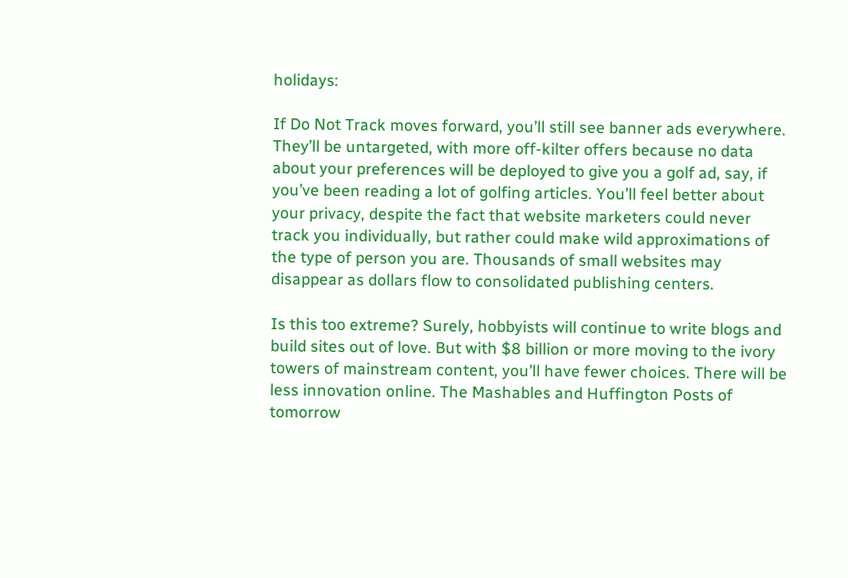holidays:

If Do Not Track moves forward, you’ll still see banner ads everywhere. They’ll be untargeted, with more off-kilter offers because no data about your preferences will be deployed to give you a golf ad, say, if you’ve been reading a lot of golfing articles. You’ll feel better about your privacy, despite the fact that website marketers could never track you individually, but rather could make wild approximations of the type of person you are. Thousands of small websites may disappear as dollars flow to consolidated publishing centers.

Is this too extreme? Surely, hobbyists will continue to write blogs and build sites out of love. But with $8 billion or more moving to the ivory towers of mainstream content, you’ll have fewer choices. There will be less innovation online. The Mashables and Huffington Posts of tomorrow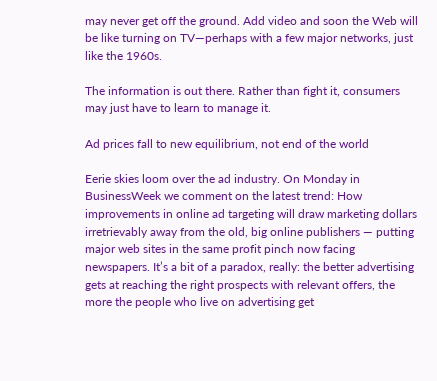may never get off the ground. Add video and soon the Web will be like turning on TV—perhaps with a few major networks, just like the 1960s.

The information is out there. Rather than fight it, consumers may just have to learn to manage it.

Ad prices fall to new equilibrium, not end of the world

Eerie skies loom over the ad industry. On Monday in BusinessWeek we comment on the latest trend: How improvements in online ad targeting will draw marketing dollars irretrievably away from the old, big online publishers — putting major web sites in the same profit pinch now facing newspapers. It’s a bit of a paradox, really: the better advertising gets at reaching the right prospects with relevant offers, the more the people who live on advertising get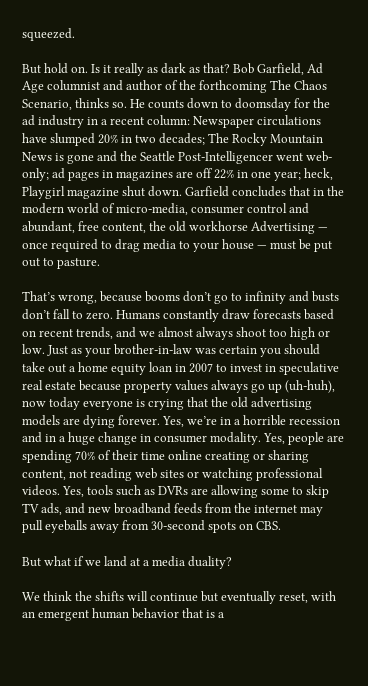squeezed.

But hold on. Is it really as dark as that? Bob Garfield, Ad Age columnist and author of the forthcoming The Chaos Scenario, thinks so. He counts down to doomsday for the ad industry in a recent column: Newspaper circulations have slumped 20% in two decades; The Rocky Mountain News is gone and the Seattle Post-Intelligencer went web-only; ad pages in magazines are off 22% in one year; heck, Playgirl magazine shut down. Garfield concludes that in the modern world of micro-media, consumer control and abundant, free content, the old workhorse Advertising — once required to drag media to your house — must be put out to pasture.

That’s wrong, because booms don’t go to infinity and busts don’t fall to zero. Humans constantly draw forecasts based on recent trends, and we almost always shoot too high or low. Just as your brother-in-law was certain you should take out a home equity loan in 2007 to invest in speculative real estate because property values always go up (uh-huh), now today everyone is crying that the old advertising models are dying forever. Yes, we’re in a horrible recession and in a huge change in consumer modality. Yes, people are spending 70% of their time online creating or sharing content, not reading web sites or watching professional videos. Yes, tools such as DVRs are allowing some to skip TV ads, and new broadband feeds from the internet may pull eyeballs away from 30-second spots on CBS.

But what if we land at a media duality?

We think the shifts will continue but eventually reset, with an emergent human behavior that is a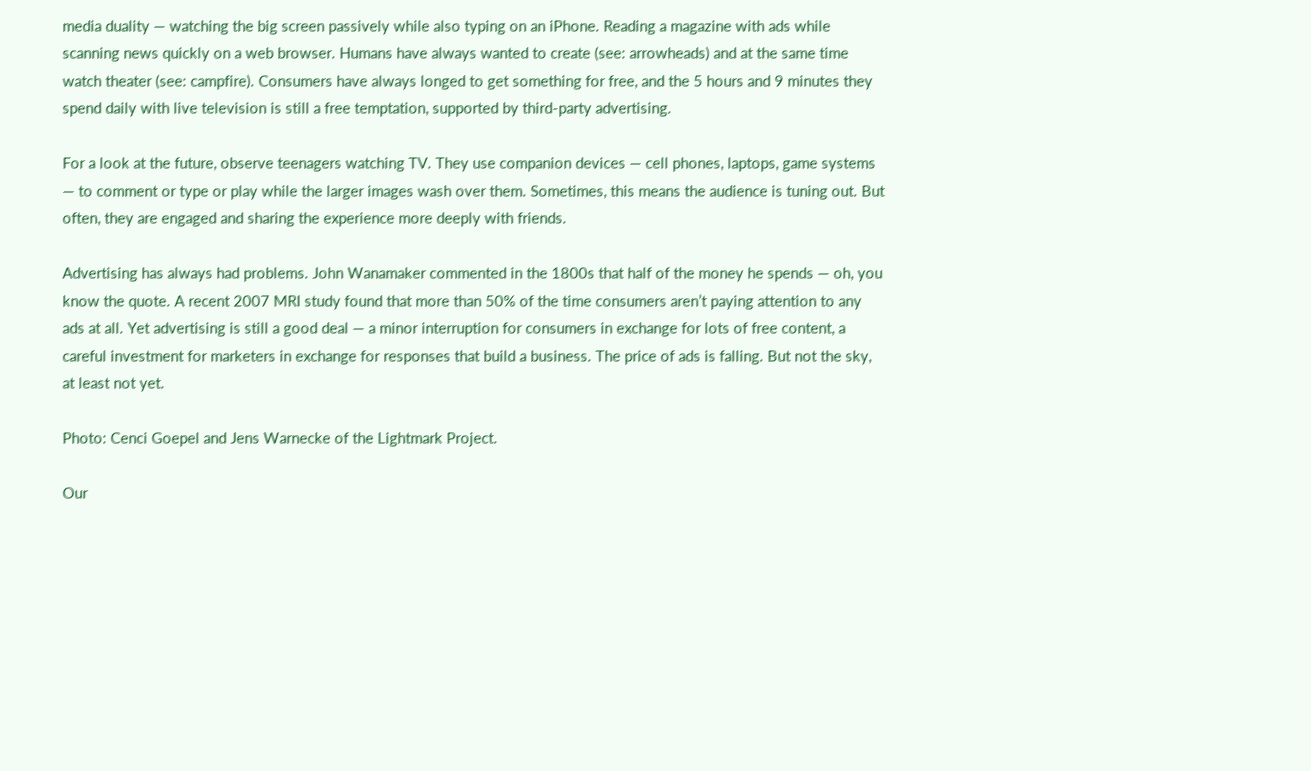media duality — watching the big screen passively while also typing on an iPhone. Reading a magazine with ads while scanning news quickly on a web browser. Humans have always wanted to create (see: arrowheads) and at the same time watch theater (see: campfire). Consumers have always longed to get something for free, and the 5 hours and 9 minutes they spend daily with live television is still a free temptation, supported by third-party advertising.

For a look at the future, observe teenagers watching TV. They use companion devices — cell phones, laptops, game systems — to comment or type or play while the larger images wash over them. Sometimes, this means the audience is tuning out. But often, they are engaged and sharing the experience more deeply with friends.

Advertising has always had problems. John Wanamaker commented in the 1800s that half of the money he spends — oh, you know the quote. A recent 2007 MRI study found that more than 50% of the time consumers aren’t paying attention to any ads at all. Yet advertising is still a good deal — a minor interruption for consumers in exchange for lots of free content, a careful investment for marketers in exchange for responses that build a business. The price of ads is falling. But not the sky, at least not yet.

Photo: Cenci Goepel and Jens Warnecke of the Lightmark Project.

Our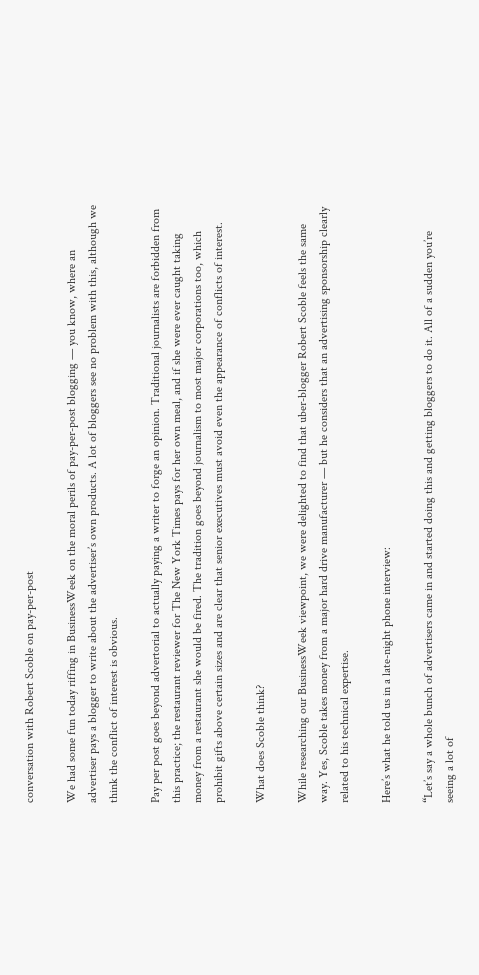conversation with Robert Scoble on pay-per-post

We had some fun today riffing in BusinessWeek on the moral perils of pay-per-post blogging — you know, where an advertiser pays a blogger to write about the advertiser’s own products. A lot of bloggers see no problem with this, although we think the conflict of interest is obvious.

Pay per post goes beyond advertorial to actually paying a writer to forge an opinion. Traditional journalists are forbidden from this practice; the restaurant reviewer for The New York Times pays for her own meal, and if she were ever caught taking money from a restaurant she would be fired. The tradition goes beyond journalism to most major corporations too, which prohibit gifts above certain sizes and are clear that senior executives must avoid even the appearance of conflicts of interest.

What does Scoble think?

While researching our BusinessWeek viewpoint, we were delighted to find that uber-blogger Robert Scoble feels the same way. Yes, Scoble takes money from a major hard drive manufacturer — but he considers that an advertising sponsorship clearly related to his technical expertise.

Here’s what he told us in a late-night phone interview:

“Let’s say a whole bunch of advertisers came in and started doing this and getting bloggers to do it. All of a sudden you’re seeing a lot of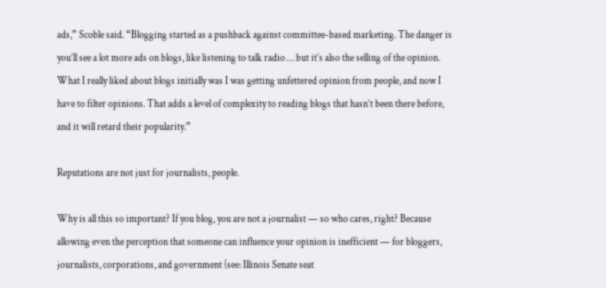ads,” Scoble said. “Blogging started as a pushback against committee-based marketing. The danger is you’ll see a lot more ads on blogs, like listening to talk radio … but it’s also the selling of the opinion. What I really liked about blogs initially was I was getting unfettered opinion from people, and now I have to filter opinions. That adds a level of complexity to reading blogs that hasn’t been there before, and it will retard their popularity.”

Reputations are not just for journalists, people.

Why is all this so important? If you blog, you are not a journalist — so who cares, right? Because allowing even the perception that someone can influence your opinion is inefficient — for bloggers, journalists, corporations, and government (see: Illinois Senate seat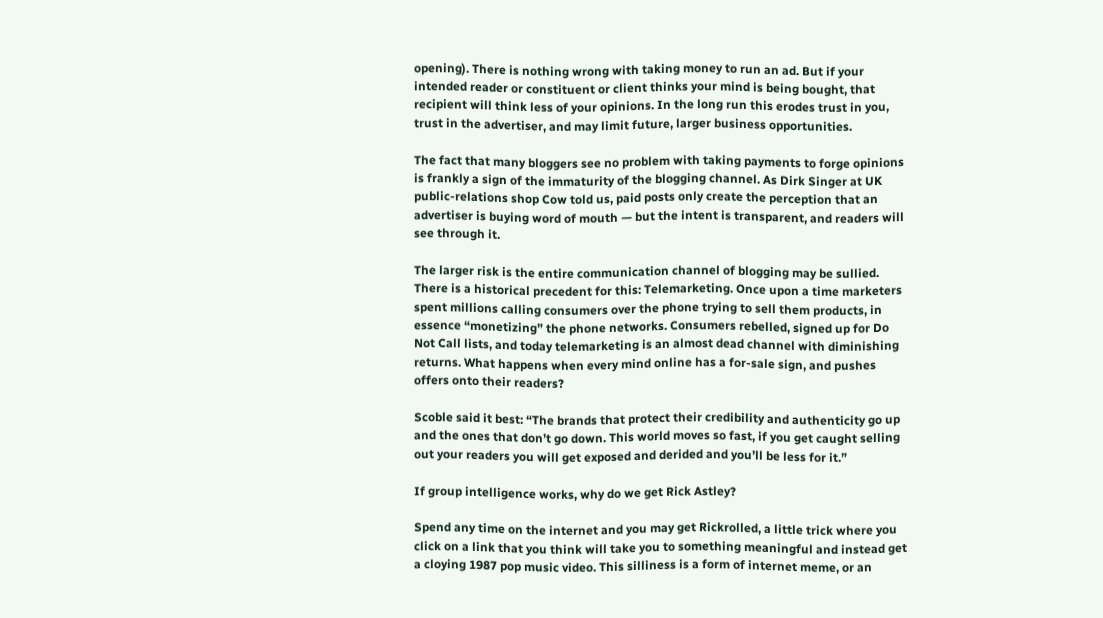opening). There is nothing wrong with taking money to run an ad. But if your intended reader or constituent or client thinks your mind is being bought, that recipient will think less of your opinions. In the long run this erodes trust in you, trust in the advertiser, and may limit future, larger business opportunities.

The fact that many bloggers see no problem with taking payments to forge opinions is frankly a sign of the immaturity of the blogging channel. As Dirk Singer at UK public-relations shop Cow told us, paid posts only create the perception that an advertiser is buying word of mouth — but the intent is transparent, and readers will see through it.

The larger risk is the entire communication channel of blogging may be sullied. There is a historical precedent for this: Telemarketing. Once upon a time marketers spent millions calling consumers over the phone trying to sell them products, in essence “monetizing” the phone networks. Consumers rebelled, signed up for Do Not Call lists, and today telemarketing is an almost dead channel with diminishing returns. What happens when every mind online has a for-sale sign, and pushes offers onto their readers?

Scoble said it best: “The brands that protect their credibility and authenticity go up and the ones that don’t go down. This world moves so fast, if you get caught selling out your readers you will get exposed and derided and you’ll be less for it.”

If group intelligence works, why do we get Rick Astley?

Spend any time on the internet and you may get Rickrolled, a little trick where you click on a link that you think will take you to something meaningful and instead get a cloying 1987 pop music video. This silliness is a form of internet meme, or an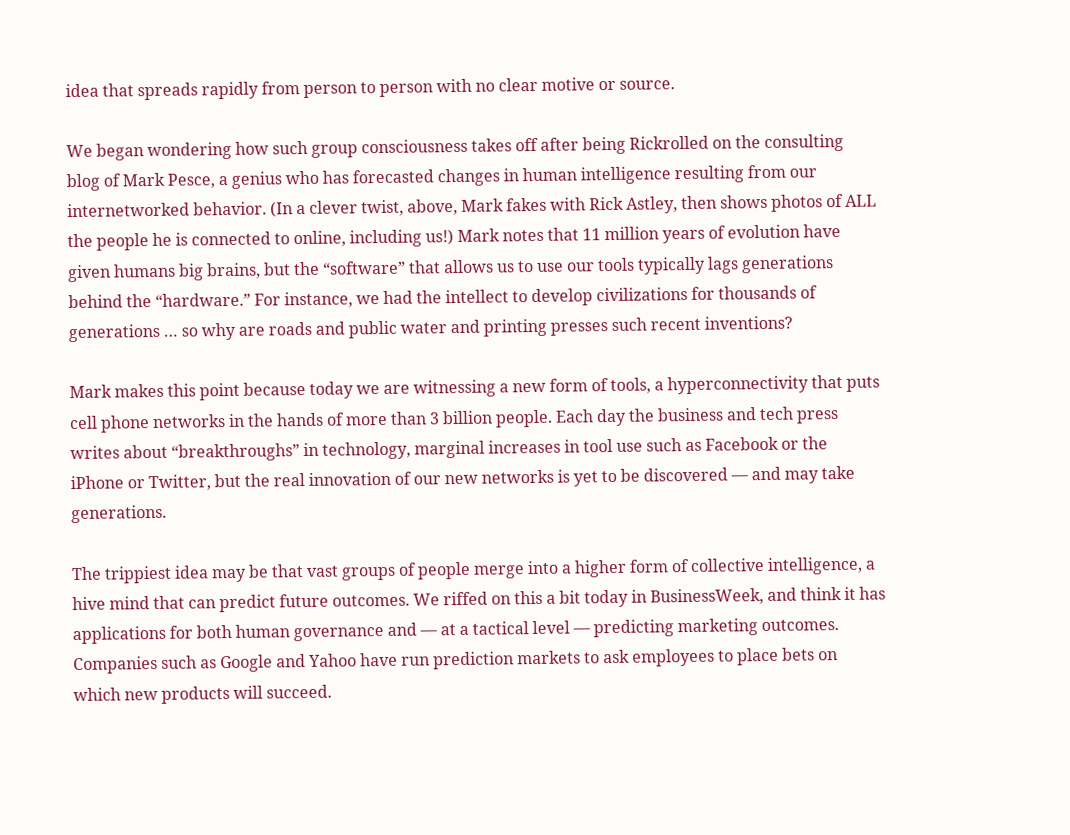idea that spreads rapidly from person to person with no clear motive or source.

We began wondering how such group consciousness takes off after being Rickrolled on the consulting blog of Mark Pesce, a genius who has forecasted changes in human intelligence resulting from our internetworked behavior. (In a clever twist, above, Mark fakes with Rick Astley, then shows photos of ALL the people he is connected to online, including us!) Mark notes that 11 million years of evolution have given humans big brains, but the “software” that allows us to use our tools typically lags generations behind the “hardware.” For instance, we had the intellect to develop civilizations for thousands of generations … so why are roads and public water and printing presses such recent inventions?

Mark makes this point because today we are witnessing a new form of tools, a hyperconnectivity that puts cell phone networks in the hands of more than 3 billion people. Each day the business and tech press writes about “breakthroughs” in technology, marginal increases in tool use such as Facebook or the iPhone or Twitter, but the real innovation of our new networks is yet to be discovered — and may take generations.

The trippiest idea may be that vast groups of people merge into a higher form of collective intelligence, a hive mind that can predict future outcomes. We riffed on this a bit today in BusinessWeek, and think it has applications for both human governance and — at a tactical level — predicting marketing outcomes. Companies such as Google and Yahoo have run prediction markets to ask employees to place bets on which new products will succeed.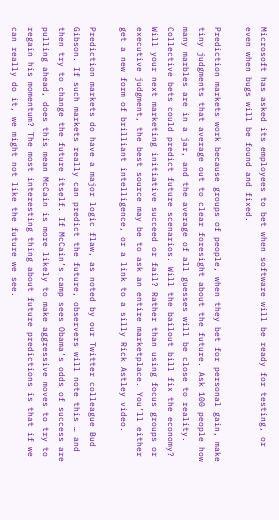Microsoft has asked its employees to bet when software will be ready for testing, or even when bugs will be found and fixed.

Prediction markets work because groups of people, when they bet for personal gain, make tiny judgments that average out to clear foresight about the future. Ask 100 people how many marbles are in a jar, and the average of all guesses will be close to reality. Collective bets could predict future scenarios. Will the bailout bill fix the economy? Will your next marketing initiative succeed or fail? Rather than using focus groups or executive judgment, the best source may be to ask an entire marketplace. You’ll either get a new form of brilliant intelligence, or a link to a silly Rick Astley video.

Prediction markets do have a major logic flaw, as noted by our Twitter colleague Bud Gibson. If such markets really can predict the future, observers will note this … and then try to change the future itself. If McCain’s camp sees Obama’s odds of success are pulling ahead, does this mean McCain is more likely to make aggressive moves to try to regain his momentum? The most interesting thing about future predictions is that if we can really do it, we might not like the future we see.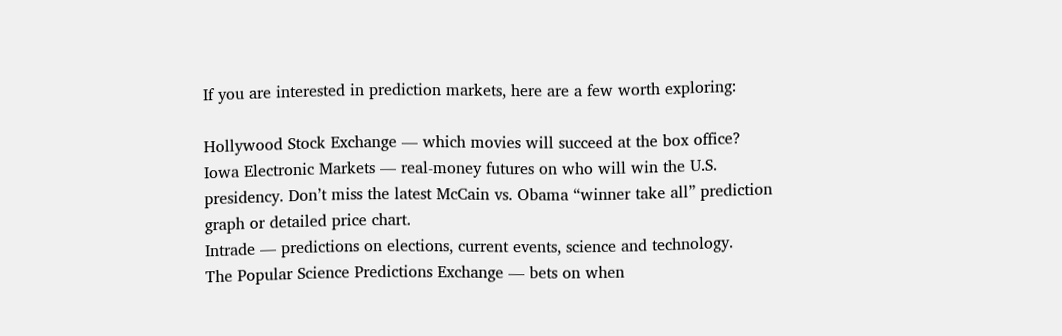If you are interested in prediction markets, here are a few worth exploring:

Hollywood Stock Exchange — which movies will succeed at the box office?
Iowa Electronic Markets — real-money futures on who will win the U.S. presidency. Don’t miss the latest McCain vs. Obama “winner take all” prediction graph or detailed price chart.
Intrade — predictions on elections, current events, science and technology.
The Popular Science Predictions Exchange — bets on when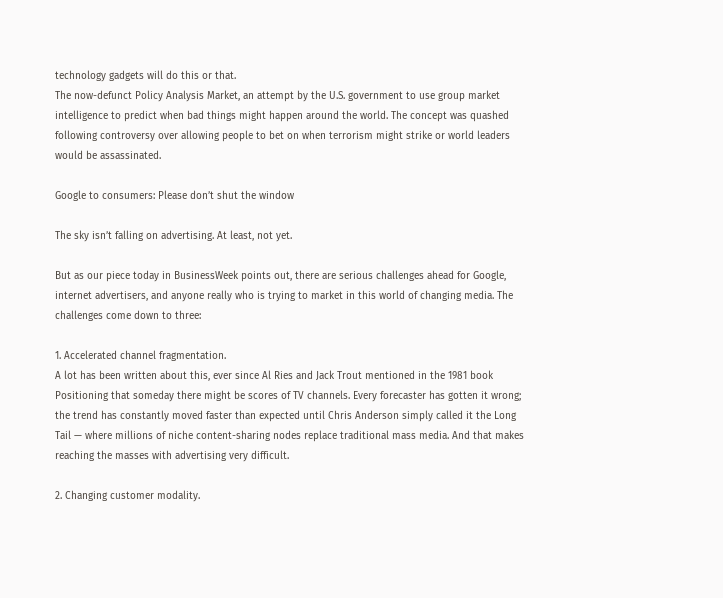technology gadgets will do this or that.
The now-defunct Policy Analysis Market, an attempt by the U.S. government to use group market intelligence to predict when bad things might happen around the world. The concept was quashed following controversy over allowing people to bet on when terrorism might strike or world leaders would be assassinated.

Google to consumers: Please don’t shut the window

The sky isn’t falling on advertising. At least, not yet.

But as our piece today in BusinessWeek points out, there are serious challenges ahead for Google, internet advertisers, and anyone really who is trying to market in this world of changing media. The challenges come down to three:

1. Accelerated channel fragmentation.
A lot has been written about this, ever since Al Ries and Jack Trout mentioned in the 1981 book Positioning that someday there might be scores of TV channels. Every forecaster has gotten it wrong; the trend has constantly moved faster than expected until Chris Anderson simply called it the Long Tail — where millions of niche content-sharing nodes replace traditional mass media. And that makes reaching the masses with advertising very difficult.

2. Changing customer modality.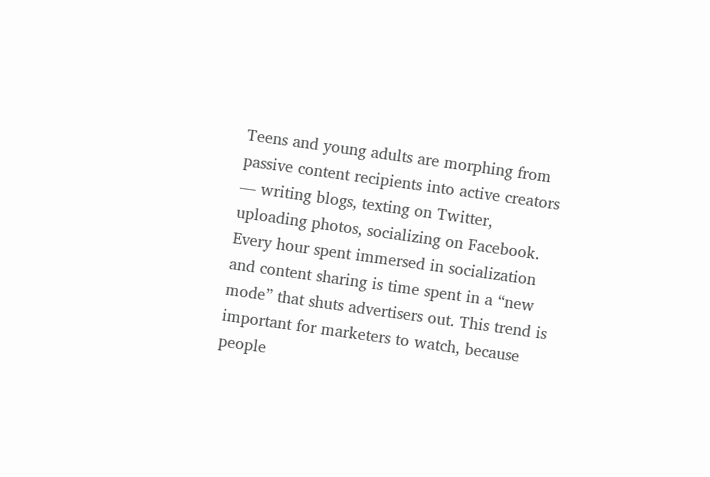Teens and young adults are morphing from passive content recipients into active creators — writing blogs, texting on Twitter, uploading photos, socializing on Facebook. Every hour spent immersed in socialization and content sharing is time spent in a “new mode” that shuts advertisers out. This trend is important for marketers to watch, because people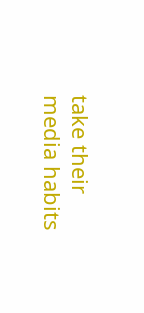take their media habits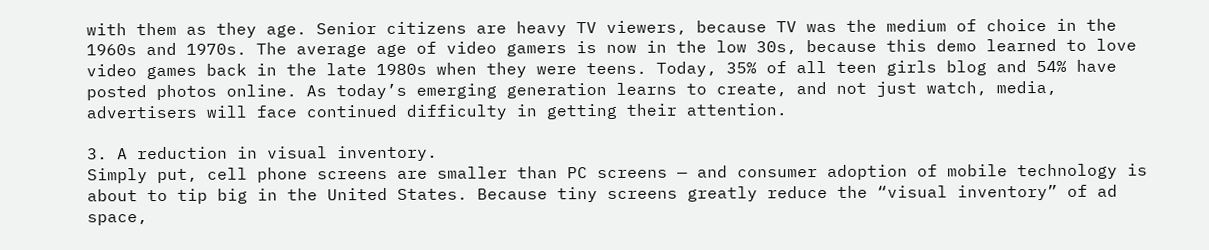with them as they age. Senior citizens are heavy TV viewers, because TV was the medium of choice in the 1960s and 1970s. The average age of video gamers is now in the low 30s, because this demo learned to love video games back in the late 1980s when they were teens. Today, 35% of all teen girls blog and 54% have posted photos online. As today’s emerging generation learns to create, and not just watch, media, advertisers will face continued difficulty in getting their attention.

3. A reduction in visual inventory.
Simply put, cell phone screens are smaller than PC screens — and consumer adoption of mobile technology is about to tip big in the United States. Because tiny screens greatly reduce the “visual inventory” of ad space,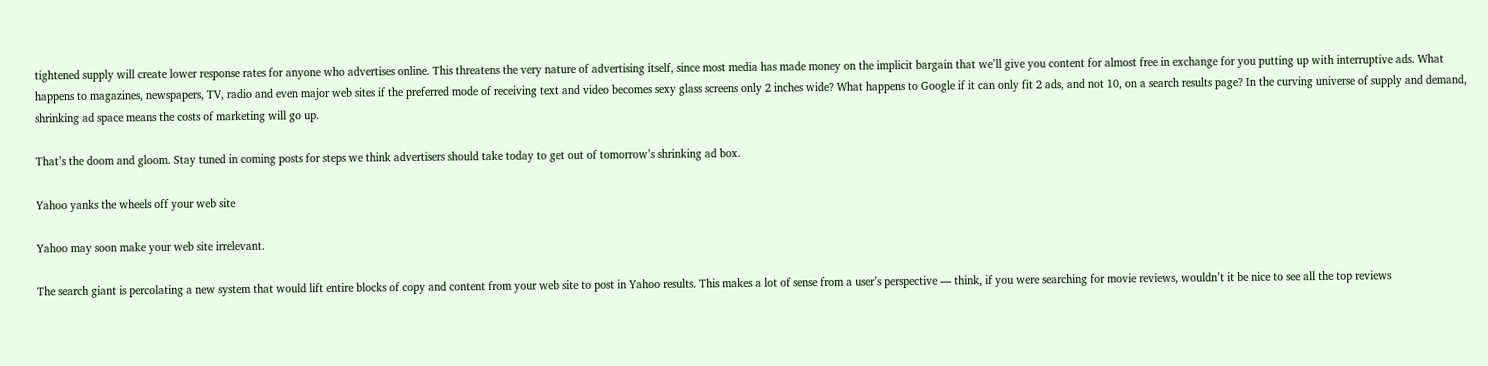tightened supply will create lower response rates for anyone who advertises online. This threatens the very nature of advertising itself, since most media has made money on the implicit bargain that we’ll give you content for almost free in exchange for you putting up with interruptive ads. What happens to magazines, newspapers, TV, radio and even major web sites if the preferred mode of receiving text and video becomes sexy glass screens only 2 inches wide? What happens to Google if it can only fit 2 ads, and not 10, on a search results page? In the curving universe of supply and demand, shrinking ad space means the costs of marketing will go up.

That’s the doom and gloom. Stay tuned in coming posts for steps we think advertisers should take today to get out of tomorrow’s shrinking ad box.

Yahoo yanks the wheels off your web site

Yahoo may soon make your web site irrelevant.

The search giant is percolating a new system that would lift entire blocks of copy and content from your web site to post in Yahoo results. This makes a lot of sense from a user’s perspective — think, if you were searching for movie reviews, wouldn’t it be nice to see all the top reviews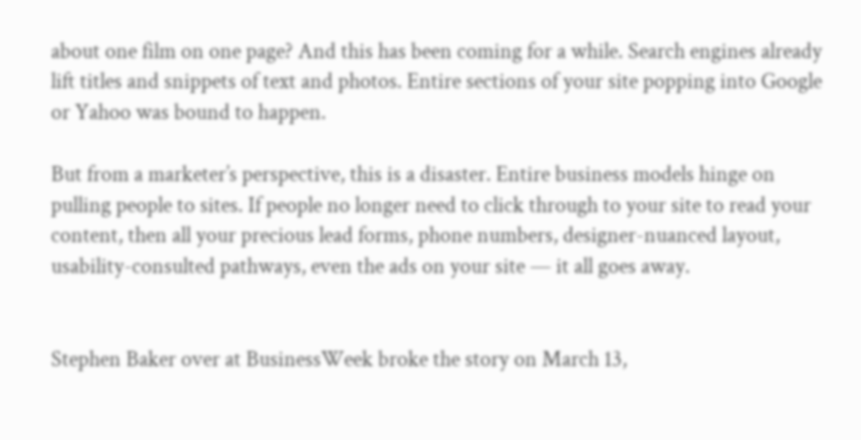about one film on one page? And this has been coming for a while. Search engines already lift titles and snippets of text and photos. Entire sections of your site popping into Google or Yahoo was bound to happen.

But from a marketer’s perspective, this is a disaster. Entire business models hinge on pulling people to sites. If people no longer need to click through to your site to read your content, then all your precious lead forms, phone numbers, designer-nuanced layout, usability-consulted pathways, even the ads on your site — it all goes away.


Stephen Baker over at BusinessWeek broke the story on March 13,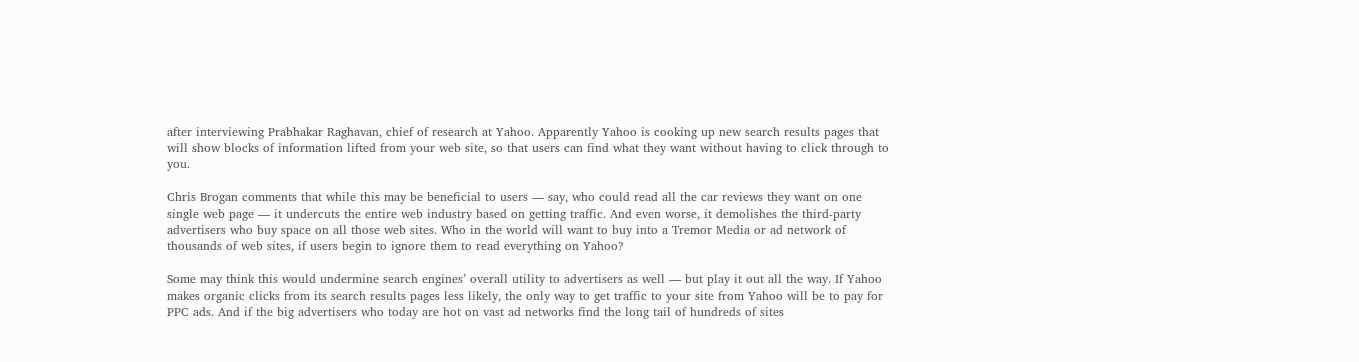after interviewing Prabhakar Raghavan, chief of research at Yahoo. Apparently Yahoo is cooking up new search results pages that will show blocks of information lifted from your web site, so that users can find what they want without having to click through to you.

Chris Brogan comments that while this may be beneficial to users — say, who could read all the car reviews they want on one single web page — it undercuts the entire web industry based on getting traffic. And even worse, it demolishes the third-party advertisers who buy space on all those web sites. Who in the world will want to buy into a Tremor Media or ad network of thousands of web sites, if users begin to ignore them to read everything on Yahoo?

Some may think this would undermine search engines’ overall utility to advertisers as well — but play it out all the way. If Yahoo makes organic clicks from its search results pages less likely, the only way to get traffic to your site from Yahoo will be to pay for PPC ads. And if the big advertisers who today are hot on vast ad networks find the long tail of hundreds of sites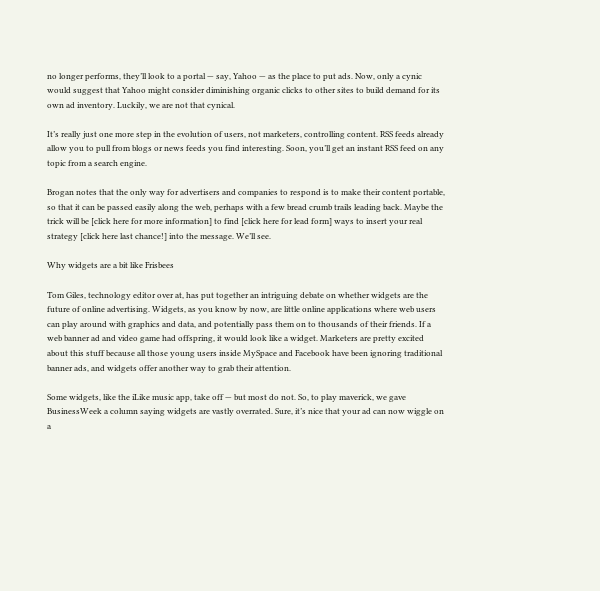no longer performs, they’ll look to a portal — say, Yahoo — as the place to put ads. Now, only a cynic would suggest that Yahoo might consider diminishing organic clicks to other sites to build demand for its own ad inventory. Luckily, we are not that cynical.

It’s really just one more step in the evolution of users, not marketers, controlling content. RSS feeds already allow you to pull from blogs or news feeds you find interesting. Soon, you’ll get an instant RSS feed on any topic from a search engine.

Brogan notes that the only way for advertisers and companies to respond is to make their content portable, so that it can be passed easily along the web, perhaps with a few bread crumb trails leading back. Maybe the trick will be [click here for more information] to find [click here for lead form] ways to insert your real strategy [click here last chance!] into the message. We’ll see.

Why widgets are a bit like Frisbees

Tom Giles, technology editor over at, has put together an intriguing debate on whether widgets are the future of online advertising. Widgets, as you know by now, are little online applications where web users can play around with graphics and data, and potentially pass them on to thousands of their friends. If a web banner ad and video game had offspring, it would look like a widget. Marketers are pretty excited about this stuff because all those young users inside MySpace and Facebook have been ignoring traditional banner ads, and widgets offer another way to grab their attention.

Some widgets, like the iLike music app, take off — but most do not. So, to play maverick, we gave BusinessWeek a column saying widgets are vastly overrated. Sure, it’s nice that your ad can now wiggle on a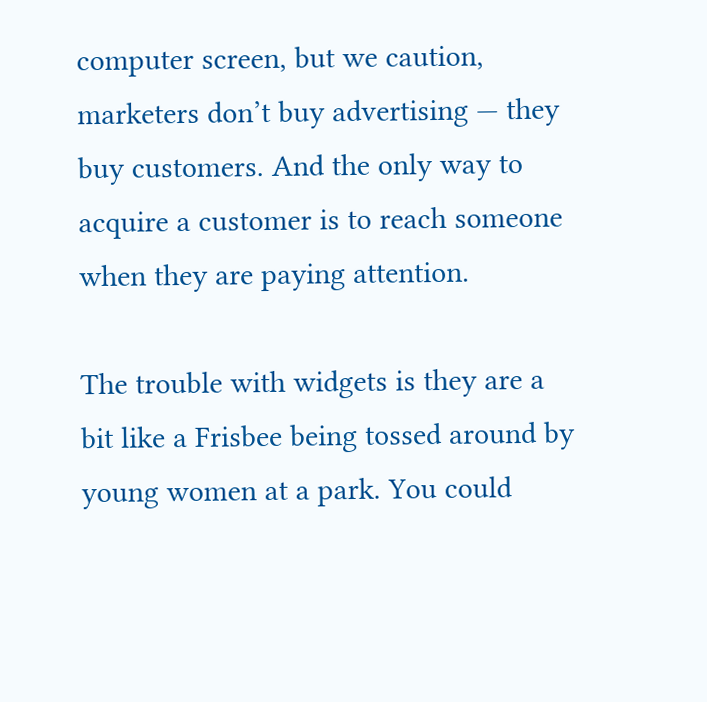computer screen, but we caution, marketers don’t buy advertising — they buy customers. And the only way to acquire a customer is to reach someone when they are paying attention.

The trouble with widgets is they are a bit like a Frisbee being tossed around by young women at a park. You could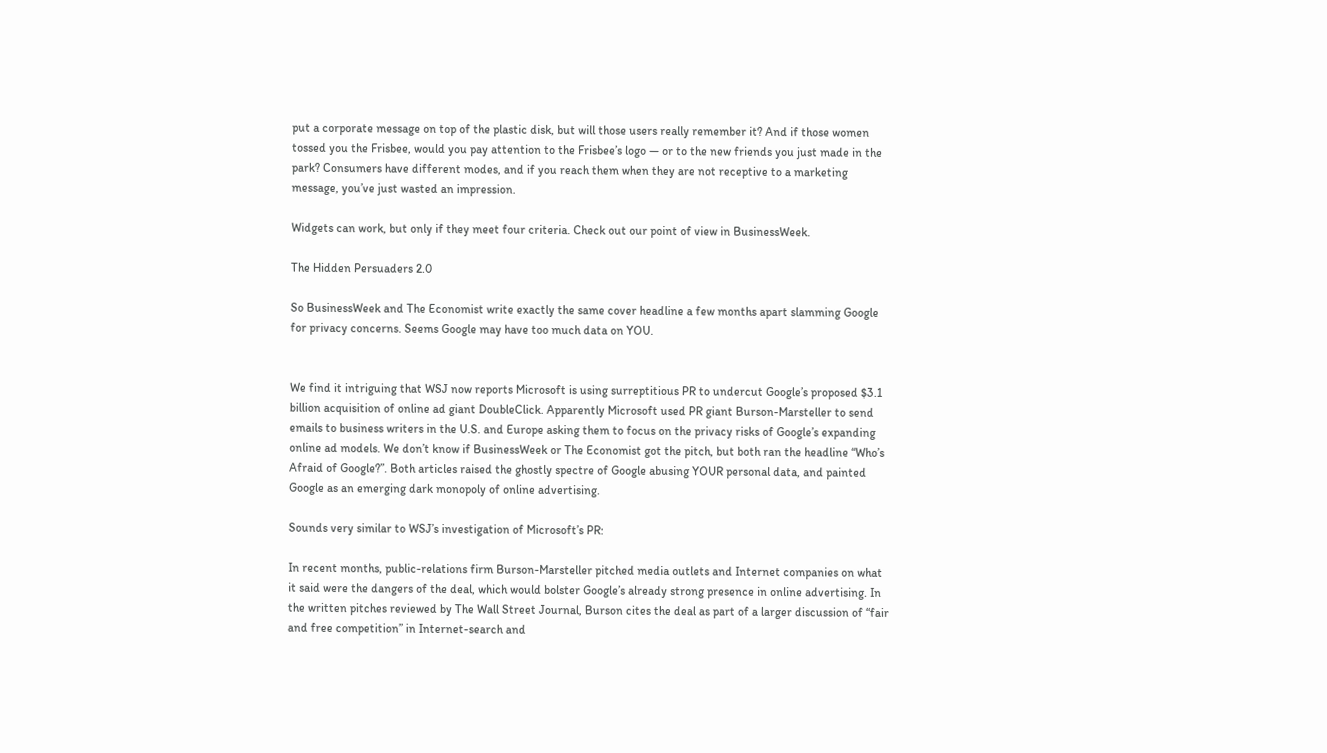put a corporate message on top of the plastic disk, but will those users really remember it? And if those women tossed you the Frisbee, would you pay attention to the Frisbee’s logo — or to the new friends you just made in the park? Consumers have different modes, and if you reach them when they are not receptive to a marketing message, you’ve just wasted an impression.

Widgets can work, but only if they meet four criteria. Check out our point of view in BusinessWeek.

The Hidden Persuaders 2.0

So BusinessWeek and The Economist write exactly the same cover headline a few months apart slamming Google for privacy concerns. Seems Google may have too much data on YOU.


We find it intriguing that WSJ now reports Microsoft is using surreptitious PR to undercut Google’s proposed $3.1 billion acquisition of online ad giant DoubleClick. Apparently Microsoft used PR giant Burson-Marsteller to send emails to business writers in the U.S. and Europe asking them to focus on the privacy risks of Google’s expanding online ad models. We don’t know if BusinessWeek or The Economist got the pitch, but both ran the headline “Who’s Afraid of Google?”. Both articles raised the ghostly spectre of Google abusing YOUR personal data, and painted Google as an emerging dark monopoly of online advertising.

Sounds very similar to WSJ’s investigation of Microsoft’s PR:

In recent months, public-relations firm Burson-Marsteller pitched media outlets and Internet companies on what it said were the dangers of the deal, which would bolster Google’s already strong presence in online advertising. In the written pitches reviewed by The Wall Street Journal, Burson cites the deal as part of a larger discussion of “fair and free competition” in Internet-search and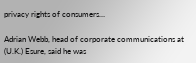privacy rights of consumers…

Adrian Webb, head of corporate communications at (U.K.) Esure, said he was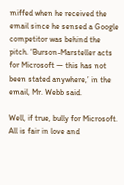miffed when he received the email since he sensed a Google competitor was behind the pitch. ‘Burson-Marsteller acts for Microsoft — this has not been stated anywhere,’ in the email, Mr. Webb said.

Well, if true, bully for Microsoft. All is fair in love and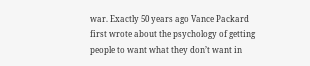war. Exactly 50 years ago Vance Packard first wrote about the psychology of getting people to want what they don’t want in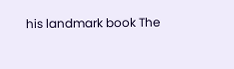his landmark book The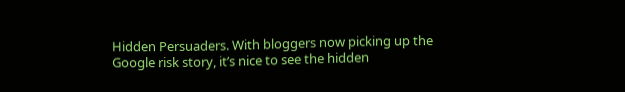Hidden Persuaders. With bloggers now picking up the Google risk story, it’s nice to see the hidden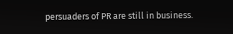persuaders of PR are still in business.